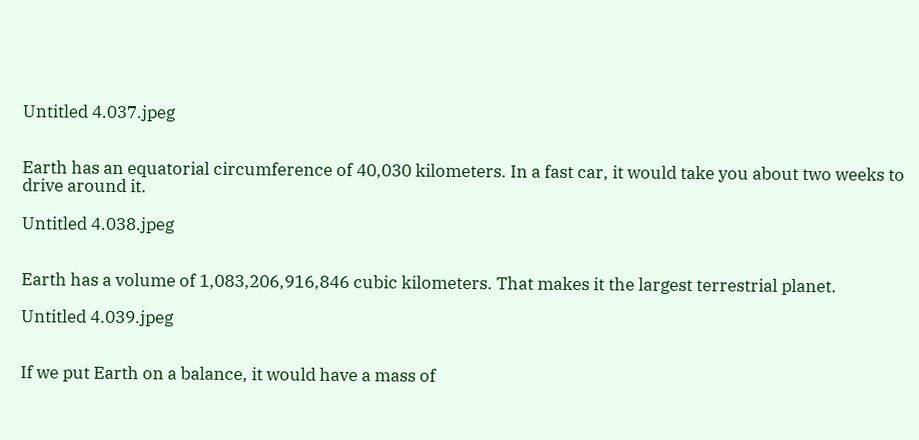Untitled 4.037.jpeg


Earth has an equatorial circumference of 40,030 kilometers. In a fast car, it would take you about two weeks to drive around it.

Untitled 4.038.jpeg


Earth has a volume of 1,083,206,916,846 cubic kilometers. That makes it the largest terrestrial planet.

Untitled 4.039.jpeg


If we put Earth on a balance, it would have a mass of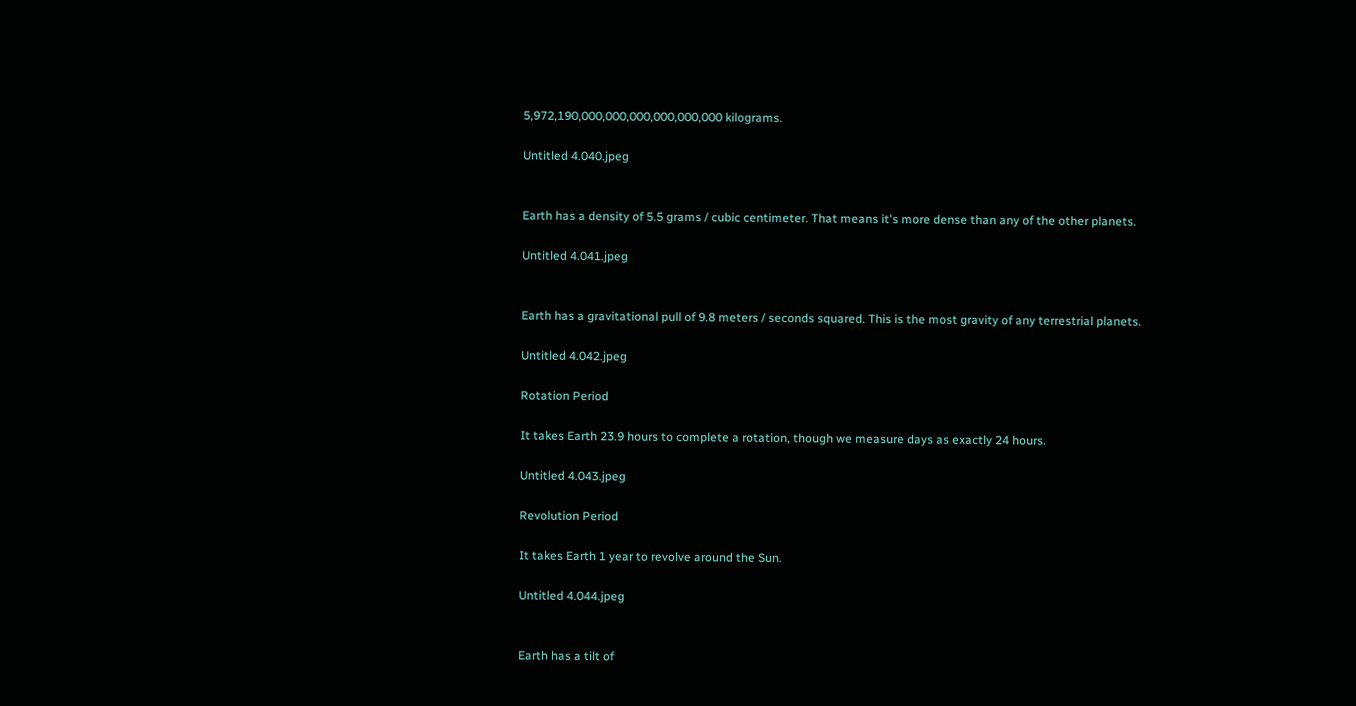5,972,190,000,000,000,000,000,000 kilograms.

Untitled 4.040.jpeg


Earth has a density of 5.5 grams / cubic centimeter. That means it's more dense than any of the other planets.

Untitled 4.041.jpeg


Earth has a gravitational pull of 9.8 meters / seconds squared. This is the most gravity of any terrestrial planets.

Untitled 4.042.jpeg

Rotation Period

It takes Earth 23.9 hours to complete a rotation, though we measure days as exactly 24 hours.

Untitled 4.043.jpeg

Revolution Period

It takes Earth 1 year to revolve around the Sun.

Untitled 4.044.jpeg


Earth has a tilt of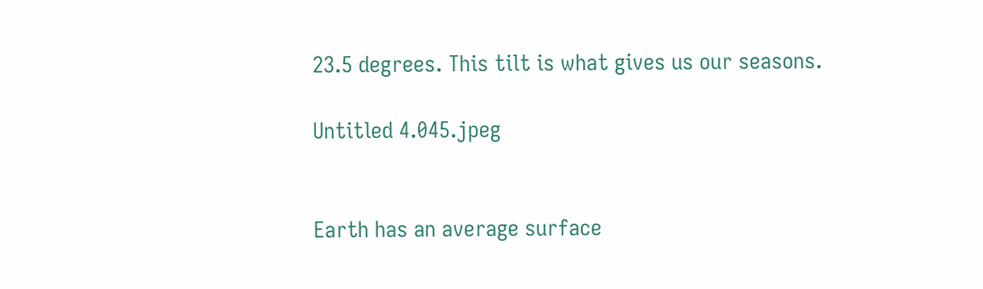23.5 degrees. This tilt is what gives us our seasons.

Untitled 4.045.jpeg


Earth has an average surface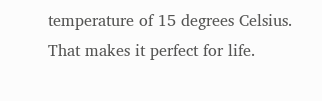temperature of 15 degrees Celsius. That makes it perfect for life.